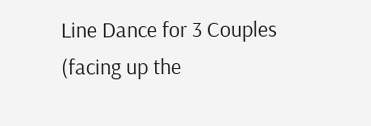Line Dance for 3 Couples (facing up the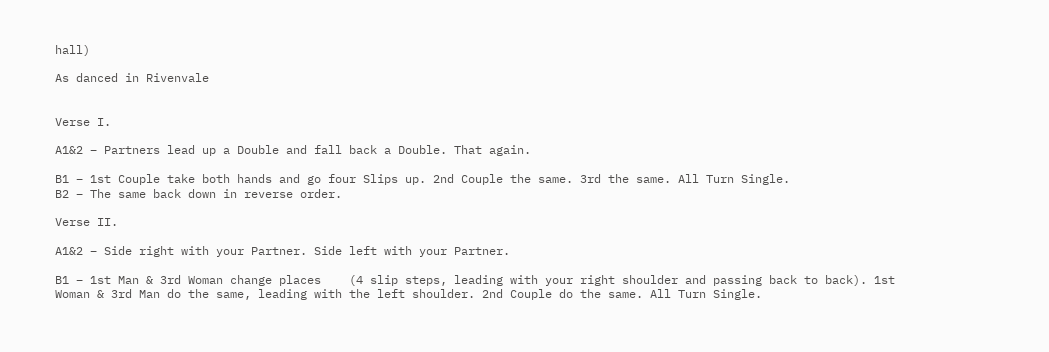hall)

As danced in Rivenvale


Verse I.

A1&2 – Partners lead up a Double and fall back a Double. That again.

B1 – 1st Couple take both hands and go four Slips up. 2nd Couple the same. 3rd the same. All Turn Single.
B2 – The same back down in reverse order.

Verse II.

A1&2 – Side right with your Partner. Side left with your Partner.

B1 – 1st Man & 3rd Woman change places    (4 slip steps, leading with your right shoulder and passing back to back). 1st Woman & 3rd Man do the same, leading with the left shoulder. 2nd Couple do the same. All Turn Single.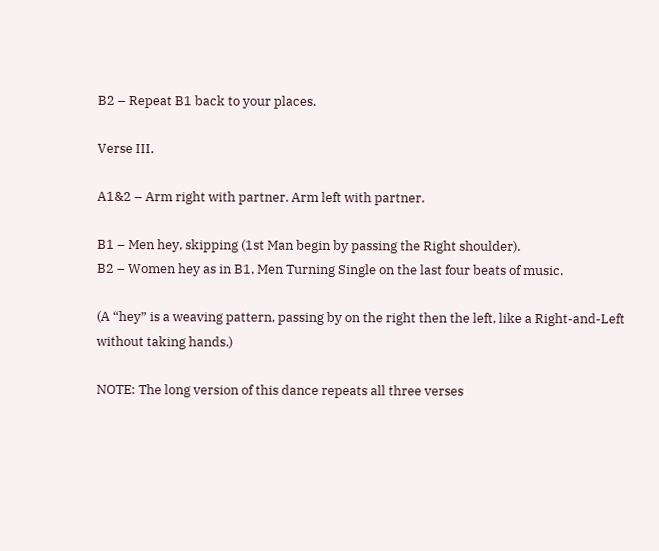B2 – Repeat B1 back to your places.

Verse III.

A1&2 – Arm right with partner. Arm left with partner.

B1 – Men hey, skipping (1st Man begin by passing the Right shoulder).
B2 – Women hey as in B1, Men Turning Single on the last four beats of music.

(A “hey” is a weaving pattern, passing by on the right then the left, like a Right-and-Left without taking hands.)

NOTE: The long version of this dance repeats all three verses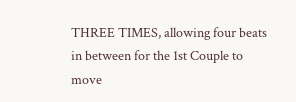THREE TIMES, allowing four beats in between for the 1st Couple to move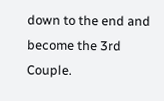down to the end and become the 3rd Couple.